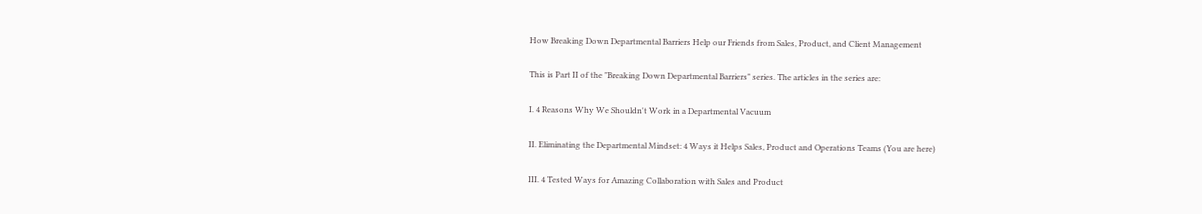How Breaking Down Departmental Barriers Help our Friends from Sales, Product, and Client Management

This is Part II of the "Breaking Down Departmental Barriers" series. The articles in the series are:

I. 4 Reasons Why We Shouldn't Work in a Departmental Vacuum

II. Eliminating the Departmental Mindset: 4 Ways it Helps Sales, Product and Operations Teams (You are here)

III. 4 Tested Ways for Amazing Collaboration with Sales and Product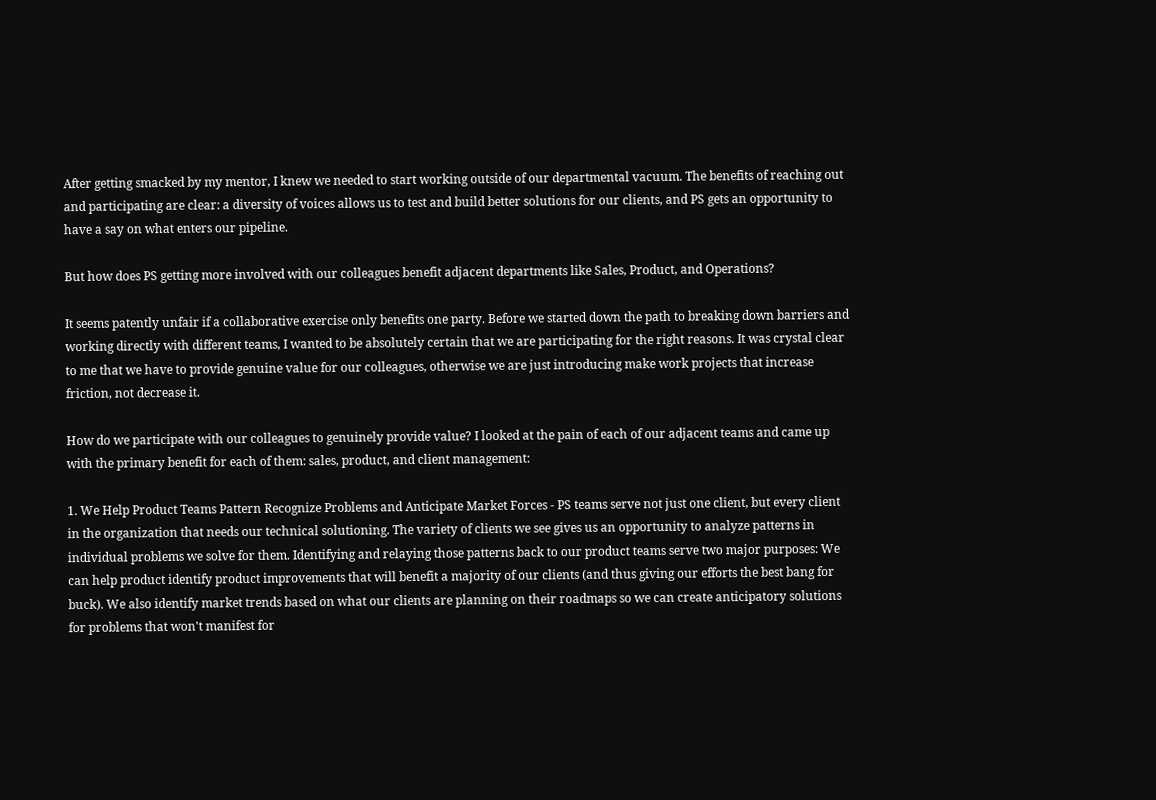After getting smacked by my mentor, I knew we needed to start working outside of our departmental vacuum. The benefits of reaching out and participating are clear: a diversity of voices allows us to test and build better solutions for our clients, and PS gets an opportunity to have a say on what enters our pipeline.

But how does PS getting more involved with our colleagues benefit adjacent departments like Sales, Product, and Operations?

It seems patently unfair if a collaborative exercise only benefits one party. Before we started down the path to breaking down barriers and working directly with different teams, I wanted to be absolutely certain that we are participating for the right reasons. It was crystal clear to me that we have to provide genuine value for our colleagues, otherwise we are just introducing make work projects that increase friction, not decrease it.

How do we participate with our colleagues to genuinely provide value? I looked at the pain of each of our adjacent teams and came up with the primary benefit for each of them: sales, product, and client management:

1. We Help Product Teams Pattern Recognize Problems and Anticipate Market Forces - PS teams serve not just one client, but every client in the organization that needs our technical solutioning. The variety of clients we see gives us an opportunity to analyze patterns in individual problems we solve for them. Identifying and relaying those patterns back to our product teams serve two major purposes: We can help product identify product improvements that will benefit a majority of our clients (and thus giving our efforts the best bang for buck). We also identify market trends based on what our clients are planning on their roadmaps so we can create anticipatory solutions for problems that won't manifest for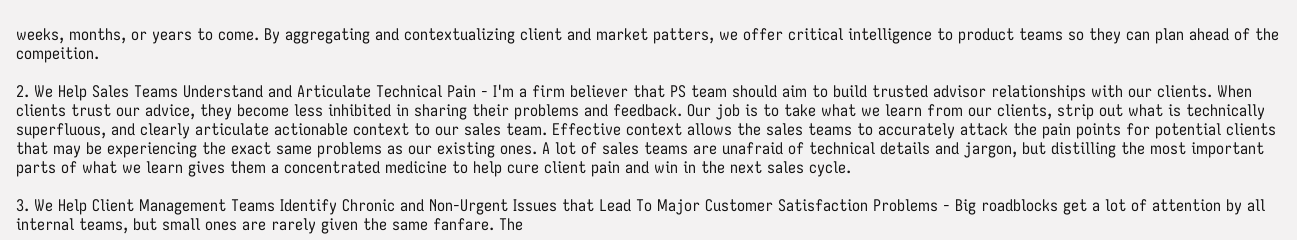weeks, months, or years to come. By aggregating and contextualizing client and market patters, we offer critical intelligence to product teams so they can plan ahead of the compeition.

2. We Help Sales Teams Understand and Articulate Technical Pain - I'm a firm believer that PS team should aim to build trusted advisor relationships with our clients. When clients trust our advice, they become less inhibited in sharing their problems and feedback. Our job is to take what we learn from our clients, strip out what is technically superfluous, and clearly articulate actionable context to our sales team. Effective context allows the sales teams to accurately attack the pain points for potential clients that may be experiencing the exact same problems as our existing ones. A lot of sales teams are unafraid of technical details and jargon, but distilling the most important parts of what we learn gives them a concentrated medicine to help cure client pain and win in the next sales cycle.

3. We Help Client Management Teams Identify Chronic and Non-Urgent Issues that Lead To Major Customer Satisfaction Problems - Big roadblocks get a lot of attention by all internal teams, but small ones are rarely given the same fanfare. The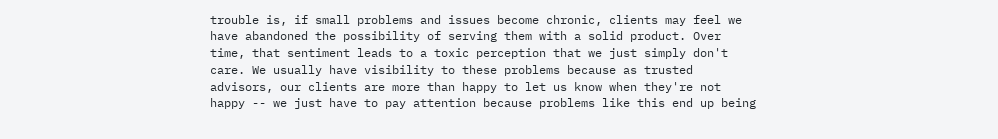trouble is, if small problems and issues become chronic, clients may feel we have abandoned the possibility of serving them with a solid product. Over time, that sentiment leads to a toxic perception that we just simply don't care. We usually have visibility to these problems because as trusted advisors, our clients are more than happy to let us know when they're not happy -- we just have to pay attention because problems like this end up being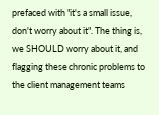prefaced with "it's a small issue, don't worry about it". The thing is, we SHOULD worry about it, and flagging these chronic problems to the client management teams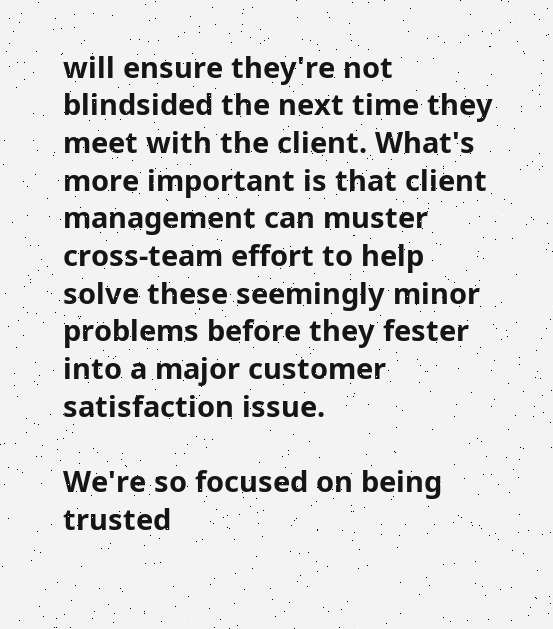will ensure they're not blindsided the next time they meet with the client. What's more important is that client management can muster cross-team effort to help solve these seemingly minor problems before they fester into a major customer satisfaction issue.

We're so focused on being trusted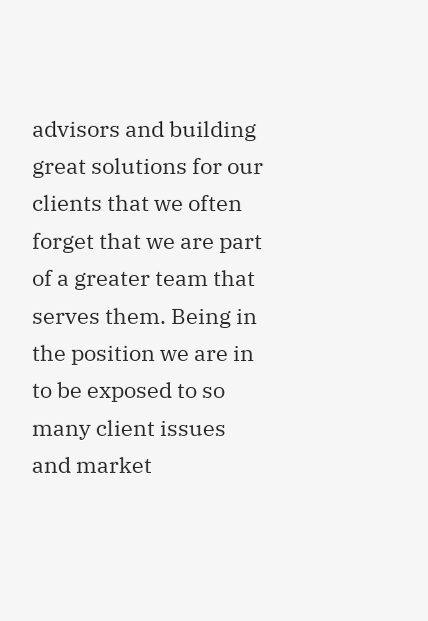advisors and building great solutions for our clients that we often forget that we are part of a greater team that serves them. Being in the position we are in to be exposed to so many client issues and market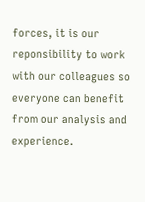forces, it is our reponsibility to work with our colleagues so everyone can benefit from our analysis and experience.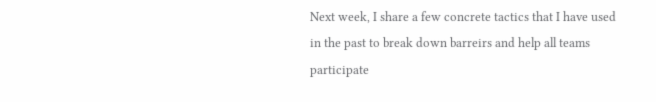Next week, I share a few concrete tactics that I have used in the past to break down barreirs and help all teams participate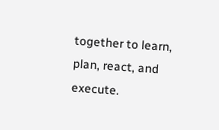together to learn, plan, react, and execute.